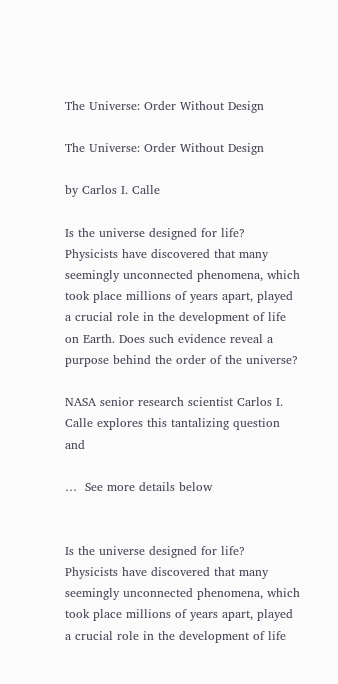The Universe: Order Without Design

The Universe: Order Without Design

by Carlos I. Calle

Is the universe designed for life? Physicists have discovered that many seemingly unconnected phenomena, which took place millions of years apart, played a crucial role in the development of life on Earth. Does such evidence reveal a purpose behind the order of the universe?

NASA senior research scientist Carlos I. Calle explores this tantalizing question and

…  See more details below


Is the universe designed for life? Physicists have discovered that many seemingly unconnected phenomena, which took place millions of years apart, played a crucial role in the development of life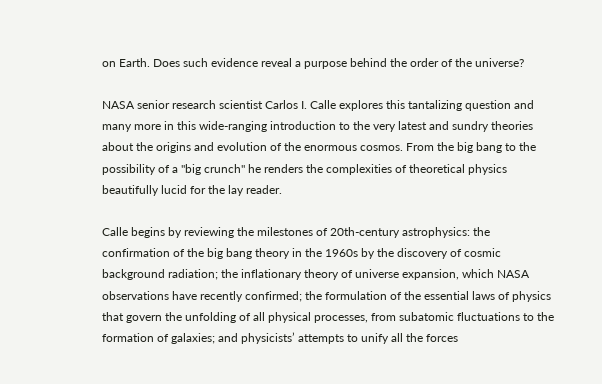on Earth. Does such evidence reveal a purpose behind the order of the universe?

NASA senior research scientist Carlos I. Calle explores this tantalizing question and many more in this wide-ranging introduction to the very latest and sundry theories about the origins and evolution of the enormous cosmos. From the big bang to the possibility of a "big crunch" he renders the complexities of theoretical physics beautifully lucid for the lay reader.

Calle begins by reviewing the milestones of 20th-century astrophysics: the confirmation of the big bang theory in the 1960s by the discovery of cosmic background radiation; the inflationary theory of universe expansion, which NASA observations have recently confirmed; the formulation of the essential laws of physics that govern the unfolding of all physical processes, from subatomic fluctuations to the formation of galaxies; and physicists’ attempts to unify all the forces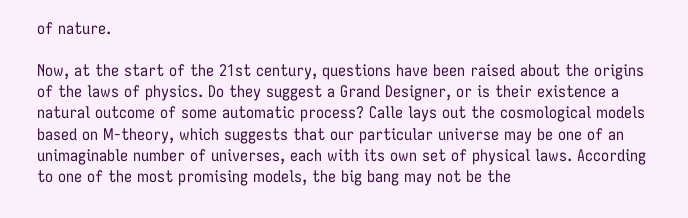of nature.

Now, at the start of the 21st century, questions have been raised about the origins of the laws of physics. Do they suggest a Grand Designer, or is their existence a natural outcome of some automatic process? Calle lays out the cosmological models based on M-theory, which suggests that our particular universe may be one of an unimaginable number of universes, each with its own set of physical laws. According to one of the most promising models, the big bang may not be the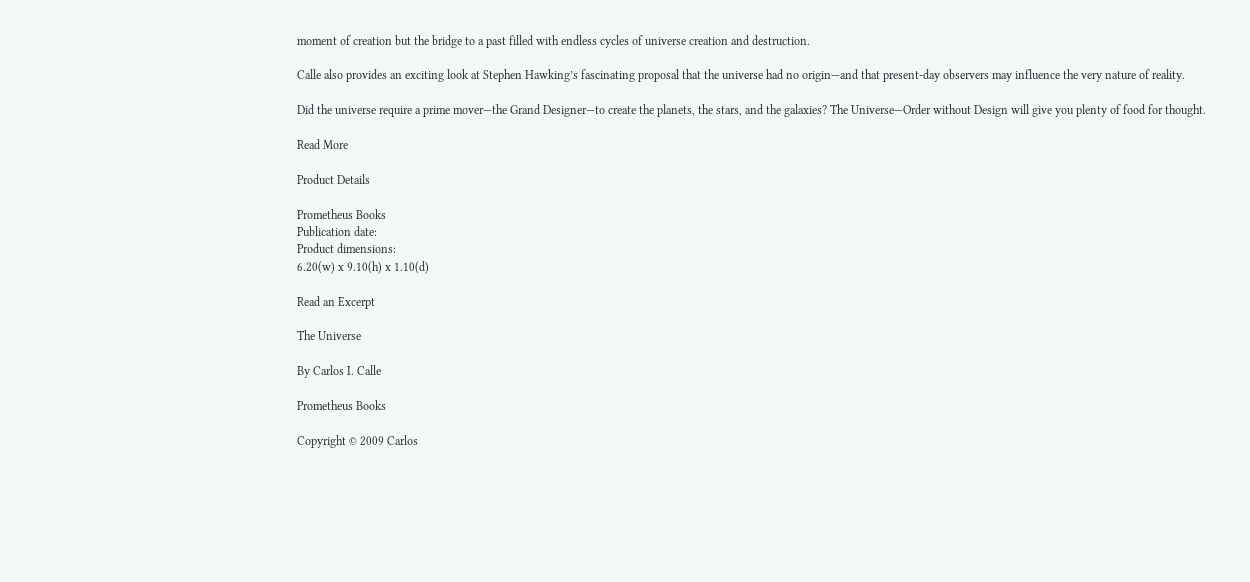moment of creation but the bridge to a past filled with endless cycles of universe creation and destruction.

Calle also provides an exciting look at Stephen Hawking’s fascinating proposal that the universe had no origin—and that present-day observers may influence the very nature of reality.

Did the universe require a prime mover—the Grand Designer—to create the planets, the stars, and the galaxies? The Universe—Order without Design will give you plenty of food for thought.

Read More

Product Details

Prometheus Books
Publication date:
Product dimensions:
6.20(w) x 9.10(h) x 1.10(d)

Read an Excerpt

The Universe

By Carlos I. Calle

Prometheus Books

Copyright © 2009 Carlos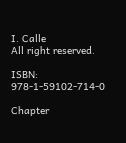I. Calle
All right reserved.

ISBN: 978-1-59102-714-0

Chapter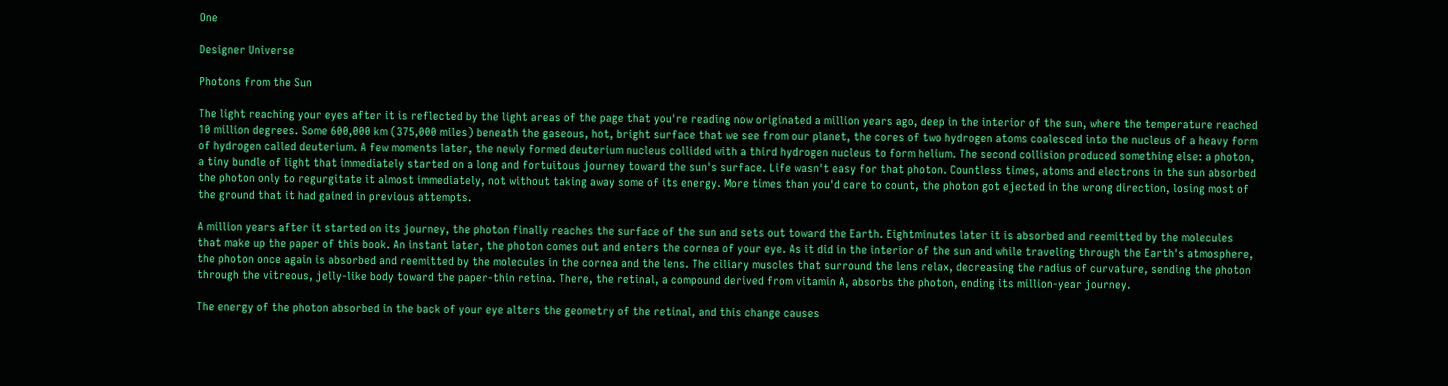One

Designer Universe

Photons from the Sun

The light reaching your eyes after it is reflected by the light areas of the page that you're reading now originated a million years ago, deep in the interior of the sun, where the temperature reached 10 million degrees. Some 600,000 km (375,000 miles) beneath the gaseous, hot, bright surface that we see from our planet, the cores of two hydrogen atoms coalesced into the nucleus of a heavy form of hydrogen called deuterium. A few moments later, the newly formed deuterium nucleus collided with a third hydrogen nucleus to form helium. The second collision produced something else: a photon, a tiny bundle of light that immediately started on a long and fortuitous journey toward the sun's surface. Life wasn't easy for that photon. Countless times, atoms and electrons in the sun absorbed the photon only to regurgitate it almost immediately, not without taking away some of its energy. More times than you'd care to count, the photon got ejected in the wrong direction, losing most of the ground that it had gained in previous attempts.

A million years after it started on its journey, the photon finally reaches the surface of the sun and sets out toward the Earth. Eightminutes later it is absorbed and reemitted by the molecules that make up the paper of this book. An instant later, the photon comes out and enters the cornea of your eye. As it did in the interior of the sun and while traveling through the Earth's atmosphere, the photon once again is absorbed and reemitted by the molecules in the cornea and the lens. The ciliary muscles that surround the lens relax, decreasing the radius of curvature, sending the photon through the vitreous, jelly-like body toward the paper-thin retina. There, the retinal, a compound derived from vitamin A, absorbs the photon, ending its million-year journey.

The energy of the photon absorbed in the back of your eye alters the geometry of the retinal, and this change causes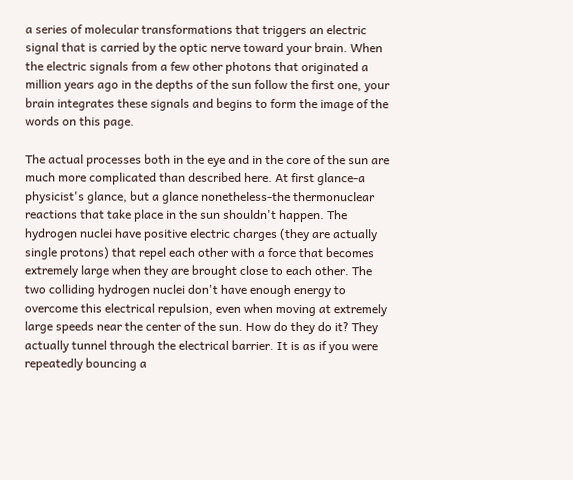a series of molecular transformations that triggers an electric signal that is carried by the optic nerve toward your brain. When the electric signals from a few other photons that originated a million years ago in the depths of the sun follow the first one, your brain integrates these signals and begins to form the image of the words on this page.

The actual processes both in the eye and in the core of the sun are much more complicated than described here. At first glance-a physicist's glance, but a glance nonetheless-the thermonuclear reactions that take place in the sun shouldn't happen. The hydrogen nuclei have positive electric charges (they are actually single protons) that repel each other with a force that becomes extremely large when they are brought close to each other. The two colliding hydrogen nuclei don't have enough energy to overcome this electrical repulsion, even when moving at extremely large speeds near the center of the sun. How do they do it? They actually tunnel through the electrical barrier. It is as if you were repeatedly bouncing a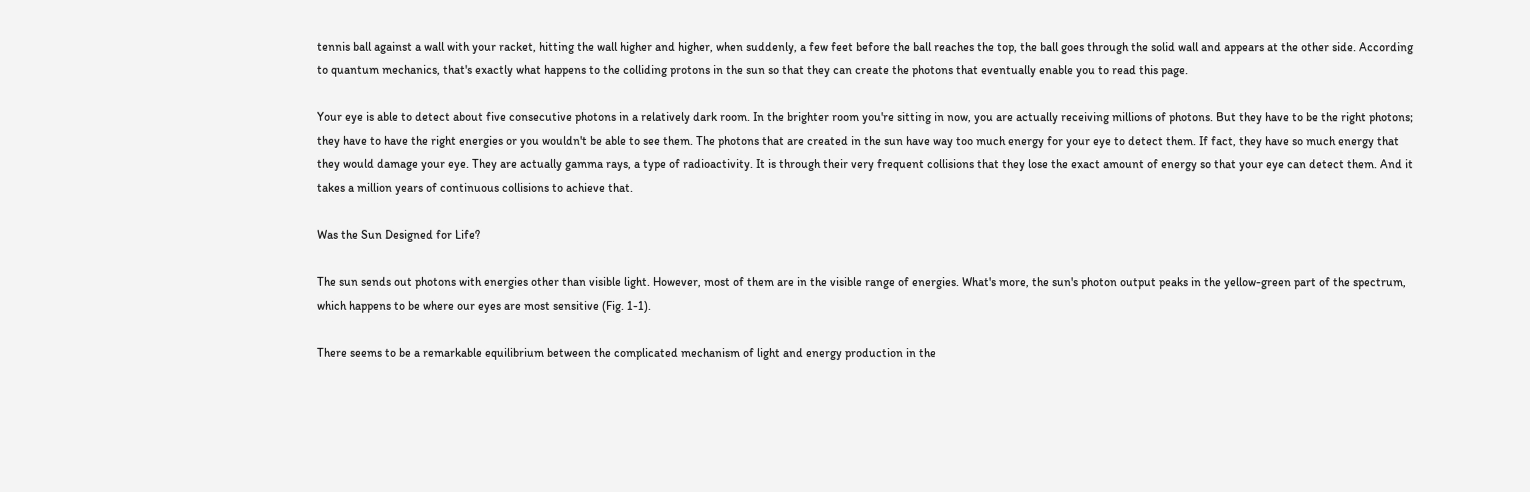tennis ball against a wall with your racket, hitting the wall higher and higher, when suddenly, a few feet before the ball reaches the top, the ball goes through the solid wall and appears at the other side. According to quantum mechanics, that's exactly what happens to the colliding protons in the sun so that they can create the photons that eventually enable you to read this page.

Your eye is able to detect about five consecutive photons in a relatively dark room. In the brighter room you're sitting in now, you are actually receiving millions of photons. But they have to be the right photons; they have to have the right energies or you wouldn't be able to see them. The photons that are created in the sun have way too much energy for your eye to detect them. If fact, they have so much energy that they would damage your eye. They are actually gamma rays, a type of radioactivity. It is through their very frequent collisions that they lose the exact amount of energy so that your eye can detect them. And it takes a million years of continuous collisions to achieve that.

Was the Sun Designed for Life?

The sun sends out photons with energies other than visible light. However, most of them are in the visible range of energies. What's more, the sun's photon output peaks in the yellow-green part of the spectrum, which happens to be where our eyes are most sensitive (Fig. 1-1).

There seems to be a remarkable equilibrium between the complicated mechanism of light and energy production in the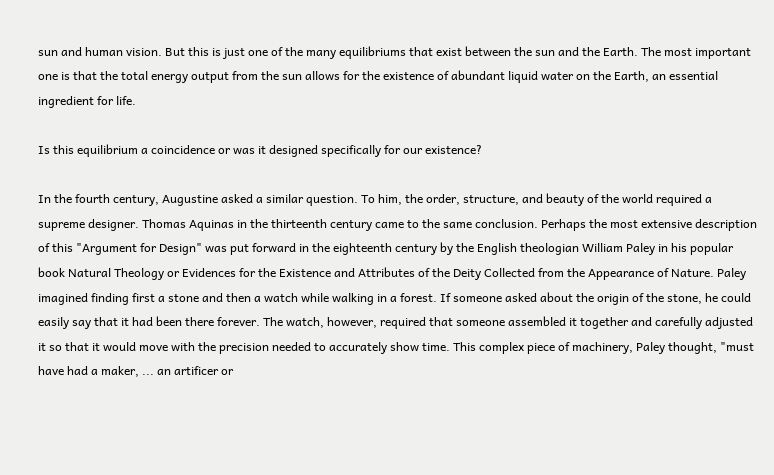sun and human vision. But this is just one of the many equilibriums that exist between the sun and the Earth. The most important one is that the total energy output from the sun allows for the existence of abundant liquid water on the Earth, an essential ingredient for life.

Is this equilibrium a coincidence or was it designed specifically for our existence?

In the fourth century, Augustine asked a similar question. To him, the order, structure, and beauty of the world required a supreme designer. Thomas Aquinas in the thirteenth century came to the same conclusion. Perhaps the most extensive description of this "Argument for Design" was put forward in the eighteenth century by the English theologian William Paley in his popular book Natural Theology or Evidences for the Existence and Attributes of the Deity Collected from the Appearance of Nature. Paley imagined finding first a stone and then a watch while walking in a forest. If someone asked about the origin of the stone, he could easily say that it had been there forever. The watch, however, required that someone assembled it together and carefully adjusted it so that it would move with the precision needed to accurately show time. This complex piece of machinery, Paley thought, "must have had a maker, ... an artificer or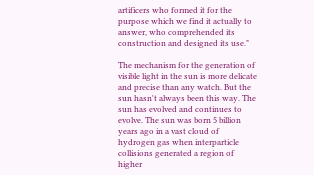artificers who formed it for the purpose which we find it actually to answer, who comprehended its construction and designed its use."

The mechanism for the generation of visible light in the sun is more delicate and precise than any watch. But the sun hasn't always been this way. The sun has evolved and continues to evolve. The sun was born 5 billion years ago in a vast cloud of hydrogen gas when interparticle collisions generated a region of higher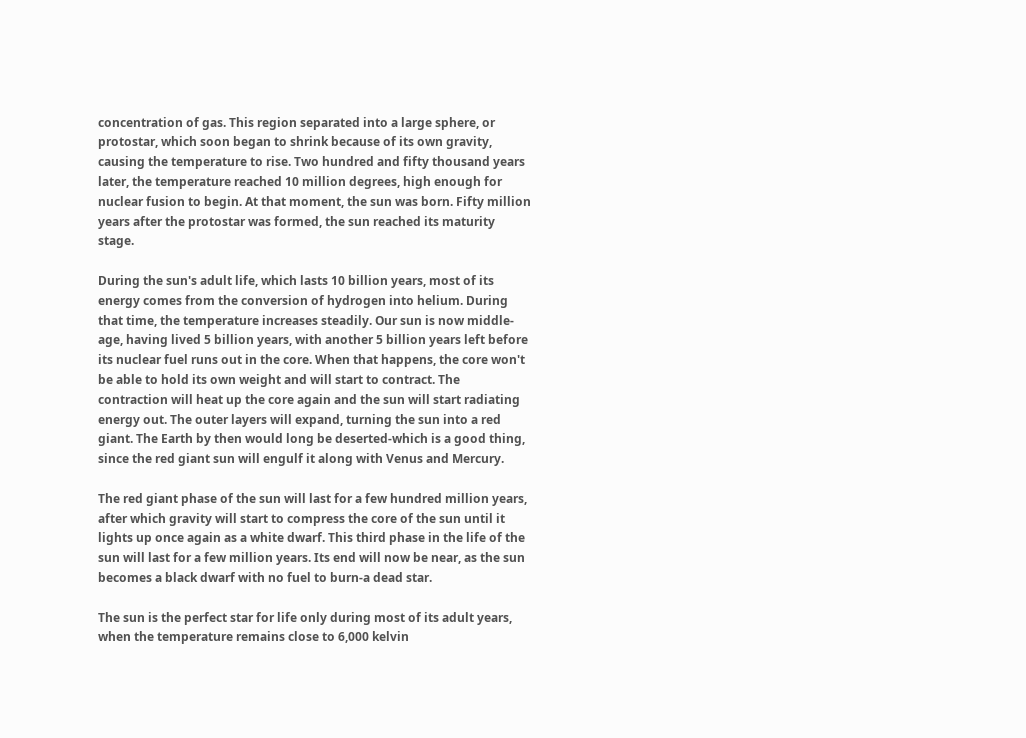concentration of gas. This region separated into a large sphere, or protostar, which soon began to shrink because of its own gravity, causing the temperature to rise. Two hundred and fifty thousand years later, the temperature reached 10 million degrees, high enough for nuclear fusion to begin. At that moment, the sun was born. Fifty million years after the protostar was formed, the sun reached its maturity stage.

During the sun's adult life, which lasts 10 billion years, most of its energy comes from the conversion of hydrogen into helium. During that time, the temperature increases steadily. Our sun is now middle-age, having lived 5 billion years, with another 5 billion years left before its nuclear fuel runs out in the core. When that happens, the core won't be able to hold its own weight and will start to contract. The contraction will heat up the core again and the sun will start radiating energy out. The outer layers will expand, turning the sun into a red giant. The Earth by then would long be deserted-which is a good thing, since the red giant sun will engulf it along with Venus and Mercury.

The red giant phase of the sun will last for a few hundred million years, after which gravity will start to compress the core of the sun until it lights up once again as a white dwarf. This third phase in the life of the sun will last for a few million years. Its end will now be near, as the sun becomes a black dwarf with no fuel to burn-a dead star.

The sun is the perfect star for life only during most of its adult years, when the temperature remains close to 6,000 kelvin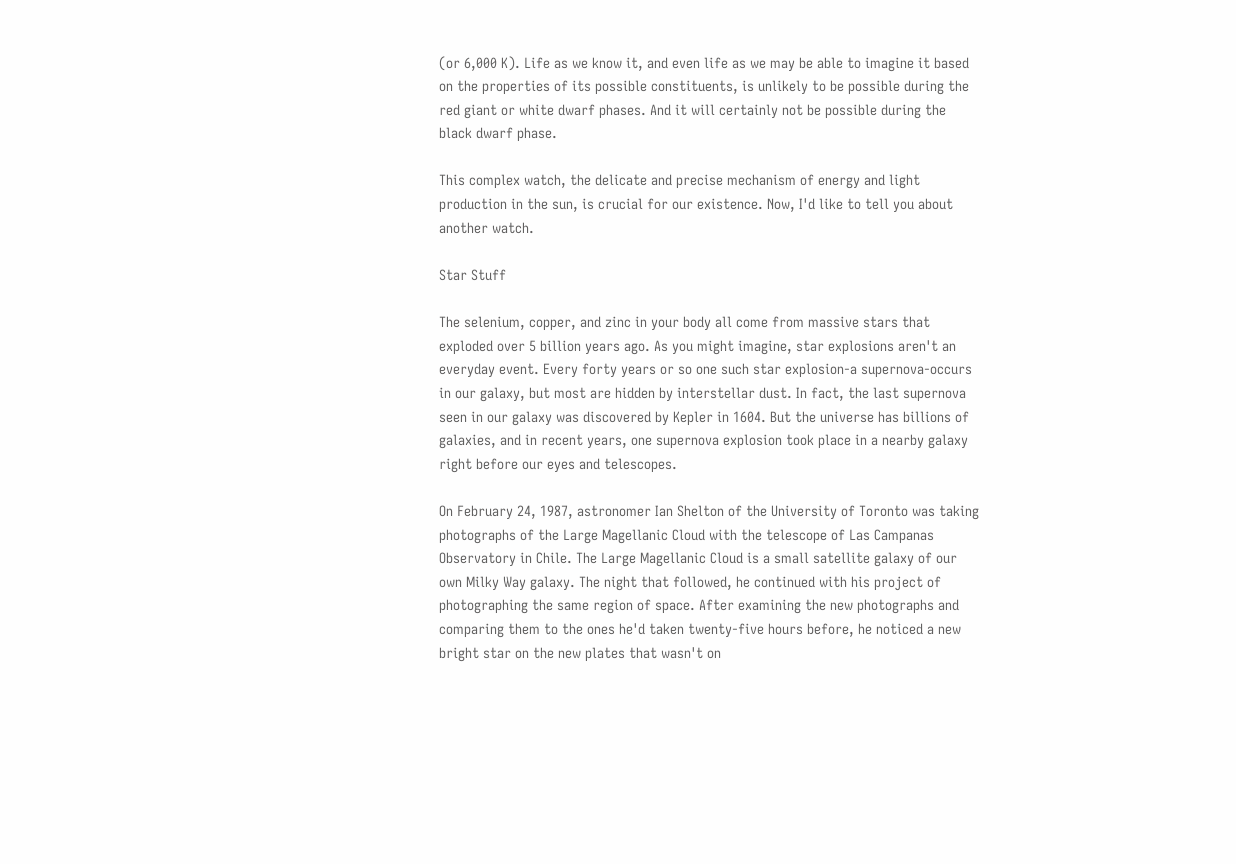(or 6,000 K). Life as we know it, and even life as we may be able to imagine it based on the properties of its possible constituents, is unlikely to be possible during the red giant or white dwarf phases. And it will certainly not be possible during the black dwarf phase.

This complex watch, the delicate and precise mechanism of energy and light production in the sun, is crucial for our existence. Now, I'd like to tell you about another watch.

Star Stuff

The selenium, copper, and zinc in your body all come from massive stars that exploded over 5 billion years ago. As you might imagine, star explosions aren't an everyday event. Every forty years or so one such star explosion-a supernova-occurs in our galaxy, but most are hidden by interstellar dust. In fact, the last supernova seen in our galaxy was discovered by Kepler in 1604. But the universe has billions of galaxies, and in recent years, one supernova explosion took place in a nearby galaxy right before our eyes and telescopes.

On February 24, 1987, astronomer Ian Shelton of the University of Toronto was taking photographs of the Large Magellanic Cloud with the telescope of Las Campanas Observatory in Chile. The Large Magellanic Cloud is a small satellite galaxy of our own Milky Way galaxy. The night that followed, he continued with his project of photographing the same region of space. After examining the new photographs and comparing them to the ones he'd taken twenty-five hours before, he noticed a new bright star on the new plates that wasn't on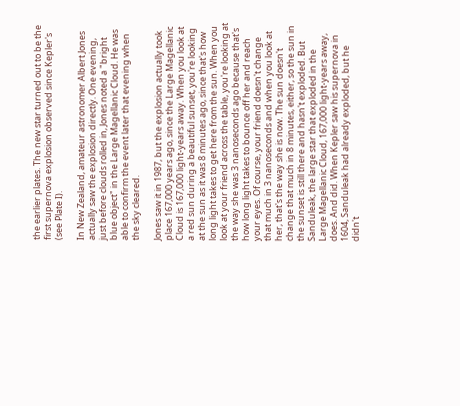the earlier plates. The new star turned out to be the first supernova explosion observed since Kepler's (see Plate I).

In New Zealand, amateur astronomer Albert Jones actually saw the explosion directly. One evening, just before clouds rolled in, Jones noted a "bright blue object" in the Large Magellanic Cloud. He was able to confirm the event later that evening when the sky cleared.

Jones saw it in 1987, but the explosion actually took place 167,000 years ago, since the Large Magellanic Cloud is 167,000 light-years away. When you look at a red sun during a beautiful sunset, you're looking at the sun as it was 8 minutes ago, since that's how long light takes to get here from the sun. When you look at your friend across the table, you're looking at the way she was 3 nanoseconds ago because that's how long light takes to bounce off her and reach your eyes. Of course, your friend doesn't change that much in 3 nanoseconds and when you look at her, that's the way she is now. The sun doesn't change that much in 8 minutes, either, so the sun in the sunset is still there and hasn't exploded. But Sanduleak, the large star that exploded in the Large Magellanic Cloud, 167,000 light-years away, does. And did. When Kepler saw his supernova in 1604, Sanduleak had already exploded, but he didn't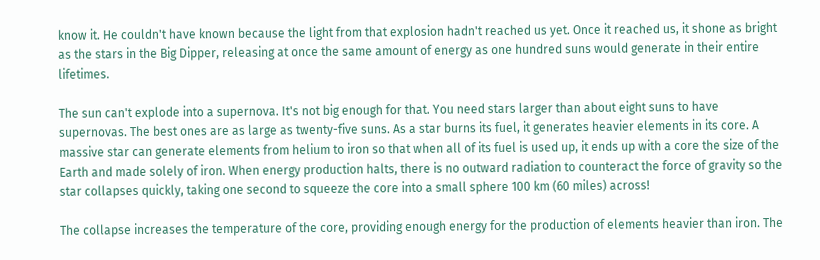know it. He couldn't have known because the light from that explosion hadn't reached us yet. Once it reached us, it shone as bright as the stars in the Big Dipper, releasing at once the same amount of energy as one hundred suns would generate in their entire lifetimes.

The sun can't explode into a supernova. It's not big enough for that. You need stars larger than about eight suns to have supernovas. The best ones are as large as twenty-five suns. As a star burns its fuel, it generates heavier elements in its core. A massive star can generate elements from helium to iron so that when all of its fuel is used up, it ends up with a core the size of the Earth and made solely of iron. When energy production halts, there is no outward radiation to counteract the force of gravity so the star collapses quickly, taking one second to squeeze the core into a small sphere 100 km (60 miles) across!

The collapse increases the temperature of the core, providing enough energy for the production of elements heavier than iron. The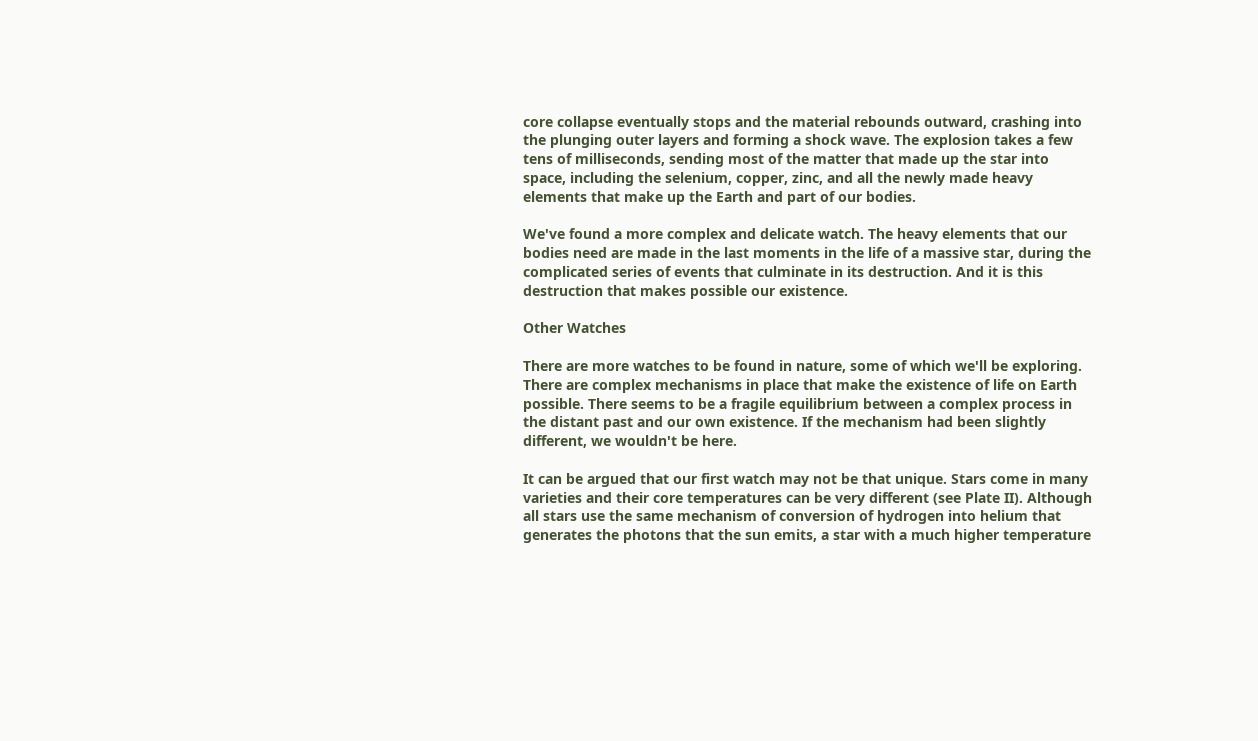core collapse eventually stops and the material rebounds outward, crashing into the plunging outer layers and forming a shock wave. The explosion takes a few tens of milliseconds, sending most of the matter that made up the star into space, including the selenium, copper, zinc, and all the newly made heavy elements that make up the Earth and part of our bodies.

We've found a more complex and delicate watch. The heavy elements that our bodies need are made in the last moments in the life of a massive star, during the complicated series of events that culminate in its destruction. And it is this destruction that makes possible our existence.

Other Watches

There are more watches to be found in nature, some of which we'll be exploring. There are complex mechanisms in place that make the existence of life on Earth possible. There seems to be a fragile equilibrium between a complex process in the distant past and our own existence. If the mechanism had been slightly different, we wouldn't be here.

It can be argued that our first watch may not be that unique. Stars come in many varieties and their core temperatures can be very different (see Plate II). Although all stars use the same mechanism of conversion of hydrogen into helium that generates the photons that the sun emits, a star with a much higher temperature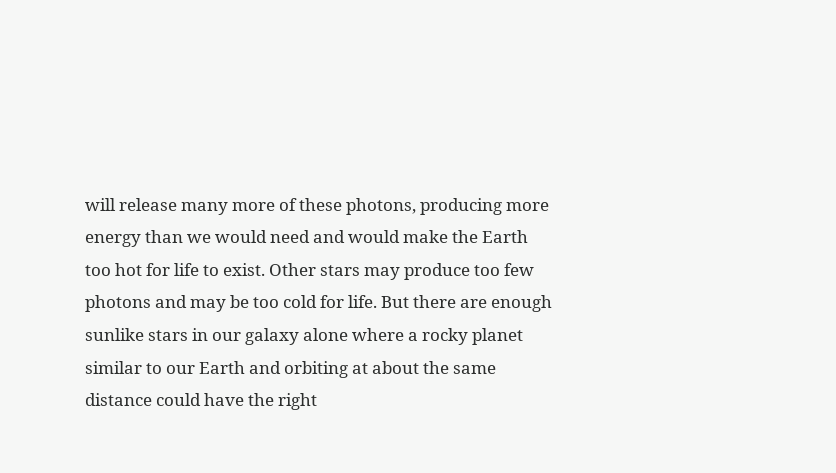will release many more of these photons, producing more energy than we would need and would make the Earth too hot for life to exist. Other stars may produce too few photons and may be too cold for life. But there are enough sunlike stars in our galaxy alone where a rocky planet similar to our Earth and orbiting at about the same distance could have the right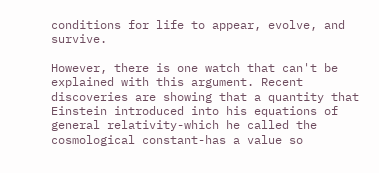conditions for life to appear, evolve, and survive.

However, there is one watch that can't be explained with this argument. Recent discoveries are showing that a quantity that Einstein introduced into his equations of general relativity-which he called the cosmological constant-has a value so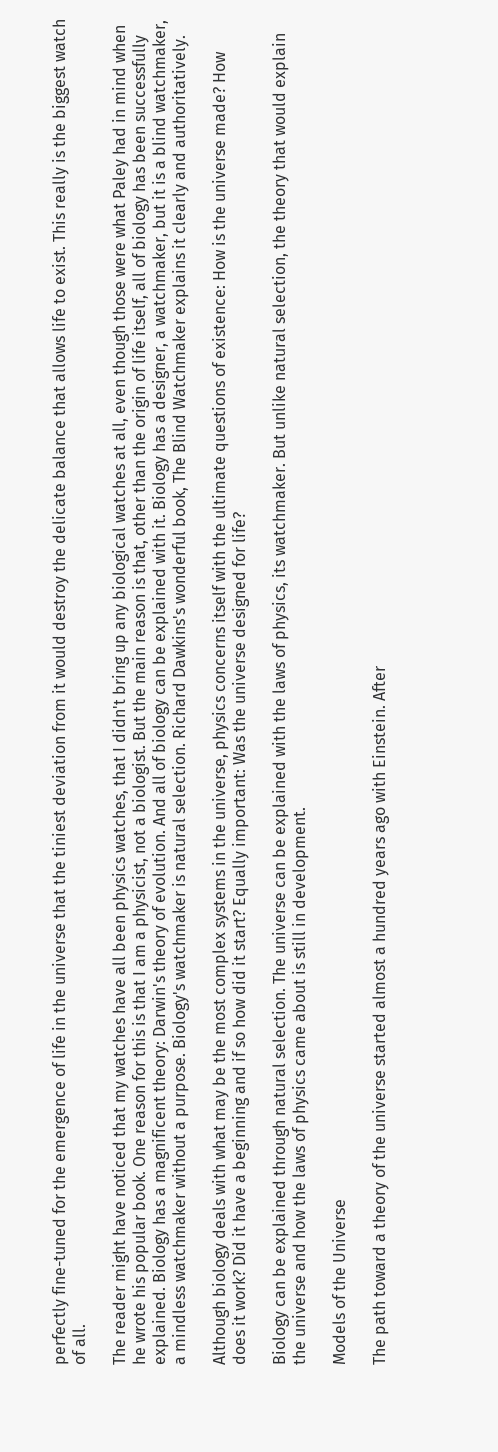perfectly fine-tuned for the emergence of life in the universe that the tiniest deviation from it would destroy the delicate balance that allows life to exist. This really is the biggest watch of all.

The reader might have noticed that my watches have all been physics watches, that I didn't bring up any biological watches at all, even though those were what Paley had in mind when he wrote his popular book. One reason for this is that I am a physicist, not a biologist. But the main reason is that, other than the origin of life itself, all of biology has been successfully explained. Biology has a magnificent theory: Darwin's theory of evolution. And all of biology can be explained with it. Biology has a designer, a watchmaker, but it is a blind watchmaker, a mindless watchmaker without a purpose. Biology's watchmaker is natural selection. Richard Dawkins's wonderful book, The Blind Watchmaker explains it clearly and authoritatively.

Although biology deals with what may be the most complex systems in the universe, physics concerns itself with the ultimate questions of existence: How is the universe made? How does it work? Did it have a beginning and if so how did it start? Equally important: Was the universe designed for life?

Biology can be explained through natural selection. The universe can be explained with the laws of physics, its watchmaker. But unlike natural selection, the theory that would explain the universe and how the laws of physics came about is still in development.

Models of the Universe

The path toward a theory of the universe started almost a hundred years ago with Einstein. After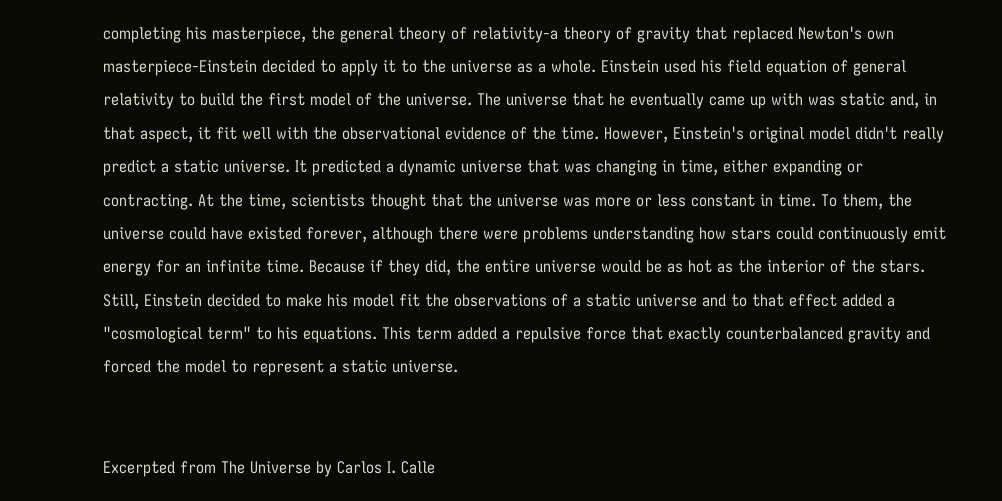completing his masterpiece, the general theory of relativity-a theory of gravity that replaced Newton's own masterpiece-Einstein decided to apply it to the universe as a whole. Einstein used his field equation of general relativity to build the first model of the universe. The universe that he eventually came up with was static and, in that aspect, it fit well with the observational evidence of the time. However, Einstein's original model didn't really predict a static universe. It predicted a dynamic universe that was changing in time, either expanding or contracting. At the time, scientists thought that the universe was more or less constant in time. To them, the universe could have existed forever, although there were problems understanding how stars could continuously emit energy for an infinite time. Because if they did, the entire universe would be as hot as the interior of the stars. Still, Einstein decided to make his model fit the observations of a static universe and to that effect added a "cosmological term" to his equations. This term added a repulsive force that exactly counterbalanced gravity and forced the model to represent a static universe.


Excerpted from The Universe by Carlos I. Calle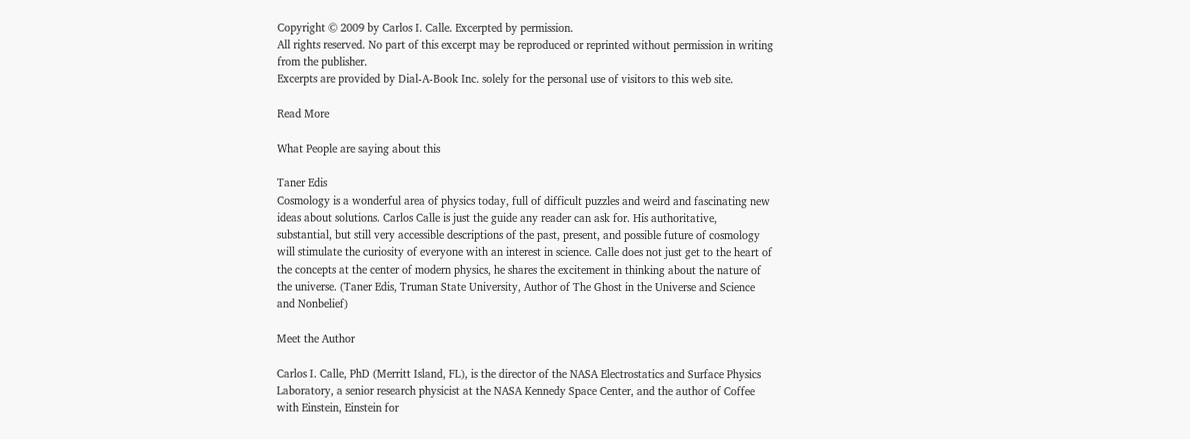Copyright © 2009 by Carlos I. Calle. Excerpted by permission.
All rights reserved. No part of this excerpt may be reproduced or reprinted without permission in writing from the publisher.
Excerpts are provided by Dial-A-Book Inc. solely for the personal use of visitors to this web site.

Read More

What People are saying about this

Taner Edis
Cosmology is a wonderful area of physics today, full of difficult puzzles and weird and fascinating new ideas about solutions. Carlos Calle is just the guide any reader can ask for. His authoritative, substantial, but still very accessible descriptions of the past, present, and possible future of cosmology will stimulate the curiosity of everyone with an interest in science. Calle does not just get to the heart of the concepts at the center of modern physics, he shares the excitement in thinking about the nature of the universe. (Taner Edis, Truman State University, Author of The Ghost in the Universe and Science and Nonbelief)

Meet the Author

Carlos I. Calle, PhD (Merritt Island, FL), is the director of the NASA Electrostatics and Surface Physics Laboratory, a senior research physicist at the NASA Kennedy Space Center, and the author of Coffee with Einstein, Einstein for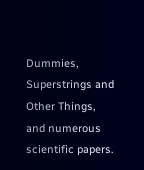Dummies, Superstrings and Other Things, and numerous scientific papers.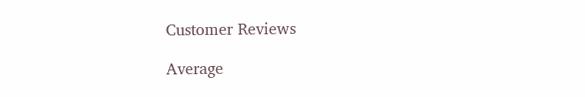Customer Reviews

Average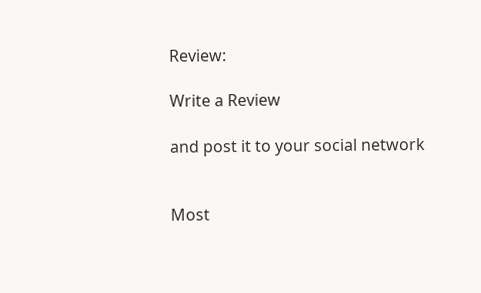Review:

Write a Review

and post it to your social network


Most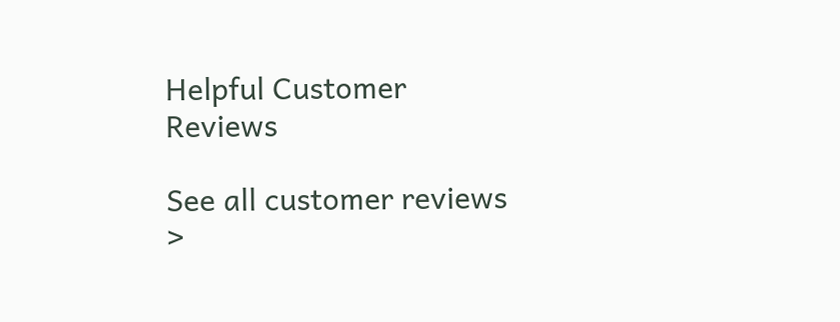Helpful Customer Reviews

See all customer reviews >